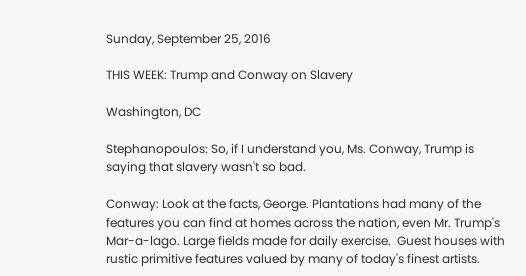Sunday, September 25, 2016

THIS WEEK: Trump and Conway on Slavery

Washington, DC

Stephanopoulos: So, if I understand you, Ms. Conway, Trump is saying that slavery wasn't so bad.

Conway: Look at the facts, George. Plantations had many of the features you can find at homes across the nation, even Mr. Trump's Mar-a-lago. Large fields made for daily exercise.  Guest houses with rustic primitive features valued by many of today's finest artists.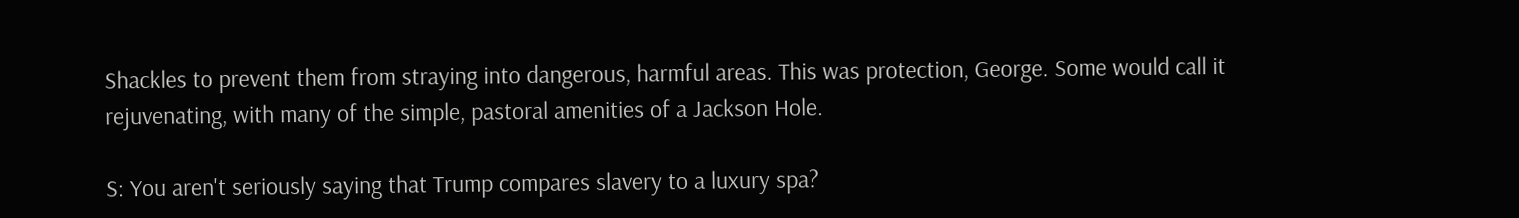Shackles to prevent them from straying into dangerous, harmful areas. This was protection, George. Some would call it rejuvenating, with many of the simple, pastoral amenities of a Jackson Hole.

S: You aren't seriously saying that Trump compares slavery to a luxury spa?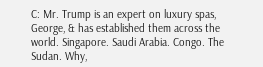C: Mr. Trump is an expert on luxury spas, George, & has established them across the world. Singapore. Saudi Arabia. Congo. The Sudan. Why,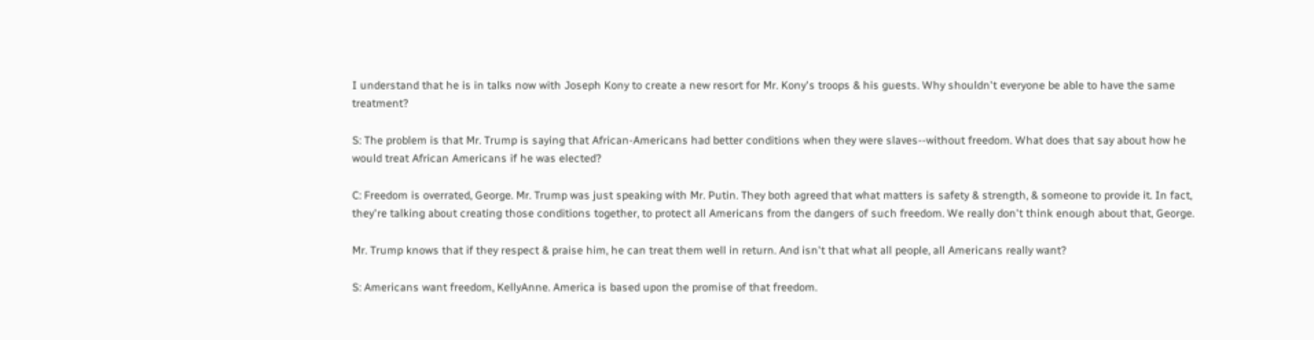I understand that he is in talks now with Joseph Kony to create a new resort for Mr. Kony's troops & his guests. Why shouldn't everyone be able to have the same treatment?

S: The problem is that Mr. Trump is saying that African-Americans had better conditions when they were slaves--without freedom. What does that say about how he would treat African Americans if he was elected?

C: Freedom is overrated, George. Mr. Trump was just speaking with Mr. Putin. They both agreed that what matters is safety & strength, & someone to provide it. In fact, they're talking about creating those conditions together, to protect all Americans from the dangers of such freedom. We really don't think enough about that, George.

Mr. Trump knows that if they respect & praise him, he can treat them well in return. And isn't that what all people, all Americans really want?

S: Americans want freedom, KellyAnne. America is based upon the promise of that freedom.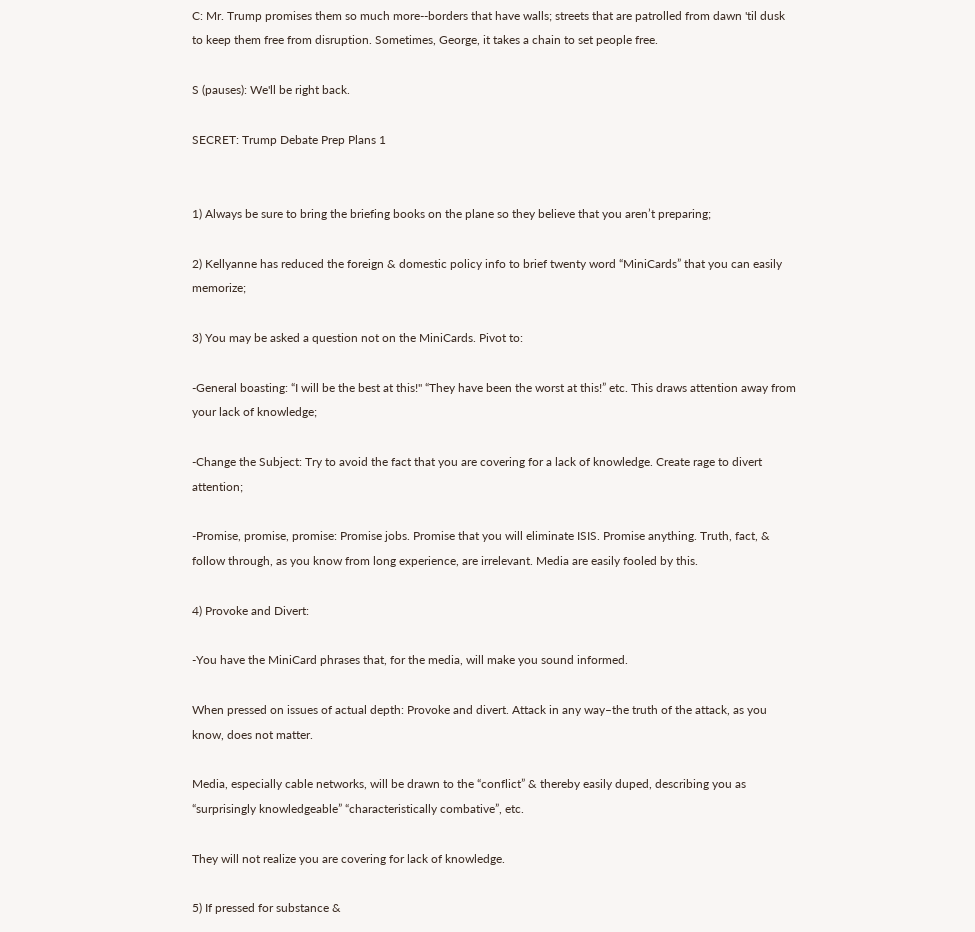C: Mr. Trump promises them so much more--borders that have walls; streets that are patrolled from dawn 'til dusk to keep them free from disruption. Sometimes, George, it takes a chain to set people free.

S (pauses): We'll be right back.

SECRET: Trump Debate Prep Plans 1


1) Always be sure to bring the briefing books on the plane so they believe that you aren’t preparing;

2) Kellyanne has reduced the foreign & domestic policy info to brief twenty word “MiniCards” that you can easily memorize;

3) You may be asked a question not on the MiniCards. Pivot to:

-General boasting: “I will be the best at this!" “They have been the worst at this!” etc. This draws attention away from your lack of knowledge;

-Change the Subject: Try to avoid the fact that you are covering for a lack of knowledge. Create rage to divert attention;

-Promise, promise, promise: Promise jobs. Promise that you will eliminate ISIS. Promise anything. Truth, fact, & follow through, as you know from long experience, are irrelevant. Media are easily fooled by this.

4) Provoke and Divert:

-You have the MiniCard phrases that, for the media, will make you sound informed.

When pressed on issues of actual depth: Provoke and divert. Attack in any way–the truth of the attack, as you know, does not matter.

Media, especially cable networks, will be drawn to the “conflict” & thereby easily duped, describing you as “surprisingly knowledgeable” “characteristically combative”, etc.

They will not realize you are covering for lack of knowledge.

5) If pressed for substance &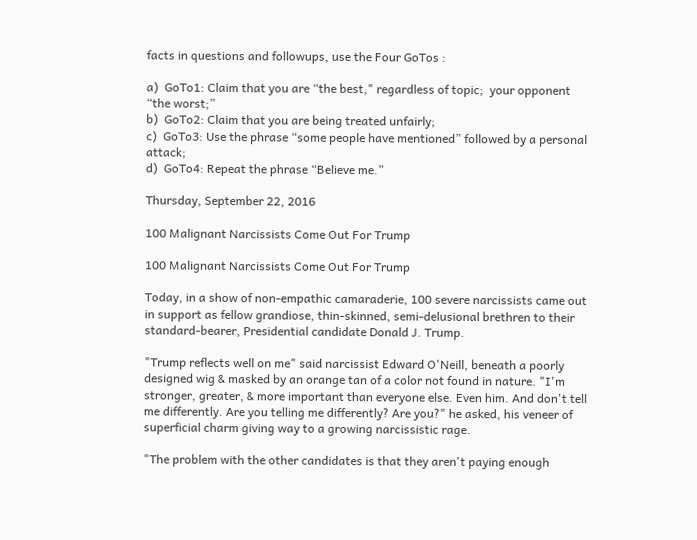facts in questions and followups, use the Four GoTos :

a)  GoTo1: Claim that you are “the best," regardless of topic;  your opponent “the worst;”
b)  GoTo2: Claim that you are being treated unfairly;
c)  GoTo3: Use the phrase “some people have mentioned” followed by a personal attack;
d)  GoTo4: Repeat the phrase “Believe me.”

Thursday, September 22, 2016

100 Malignant Narcissists Come Out For Trump

100 Malignant Narcissists Come Out For Trump

Today, in a show of non-empathic camaraderie, 100 severe narcissists came out in support as fellow grandiose, thin-skinned, semi-delusional brethren to their standard-bearer, Presidential candidate Donald J. Trump.

"Trump reflects well on me" said narcissist Edward O'Neill, beneath a poorly designed wig & masked by an orange tan of a color not found in nature. "I'm stronger, greater, & more important than everyone else. Even him. And don't tell me differently. Are you telling me differently? Are you?" he asked, his veneer of superficial charm giving way to a growing narcissistic rage.

"The problem with the other candidates is that they aren't paying enough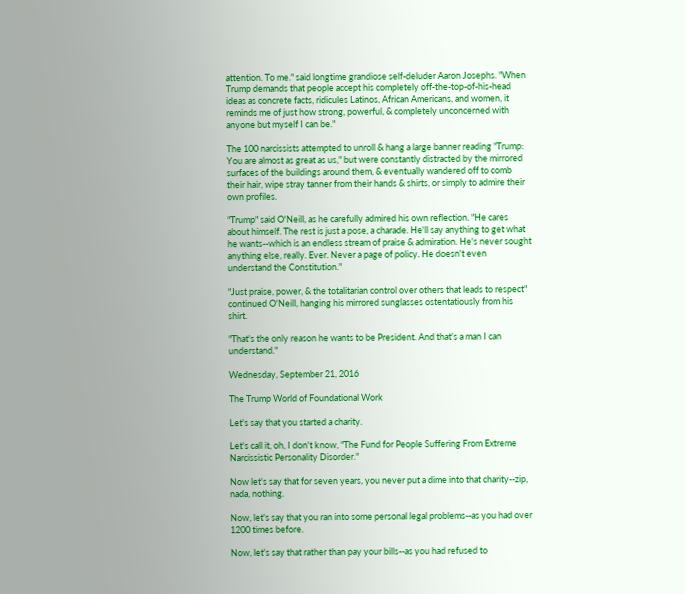attention. To me." said longtime grandiose self-deluder Aaron Josephs. "When Trump demands that people accept his completely off-the-top-of-his-head ideas as concrete facts, ridicules Latinos, African Americans, and women, it reminds me of just how strong, powerful, & completely unconcerned with anyone but myself I can be."

The 100 narcissists attempted to unroll & hang a large banner reading "Trump: You are almost as great as us," but were constantly distracted by the mirrored surfaces of the buildings around them, & eventually wandered off to comb their hair, wipe stray tanner from their hands & shirts, or simply to admire their own profiles.

"Trump" said O'Neill, as he carefully admired his own reflection. "He cares about himself. The rest is just a pose, a charade. He'll say anything to get what he wants--which is an endless stream of praise & admiration. He's never sought anything else, really. Ever. Never a page of policy. He doesn't even understand the Constitution."

"Just praise, power, & the totalitarian control over others that leads to respect" continued O'Neill, hanging his mirrored sunglasses ostentatiously from his shirt.

"That's the only reason he wants to be President. And that's a man I can understand."

Wednesday, September 21, 2016

The Trump World of Foundational Work

Let's say that you started a charity.

Let's call it, oh, I don't know, "The Fund for People Suffering From Extreme Narcissistic Personality Disorder."

Now let's say that for seven years, you never put a dime into that charity--zip, nada, nothing.

Now, let's say that you ran into some personal legal problems--as you had over 1200 times before.

Now, let's say that rather than pay your bills--as you had refused to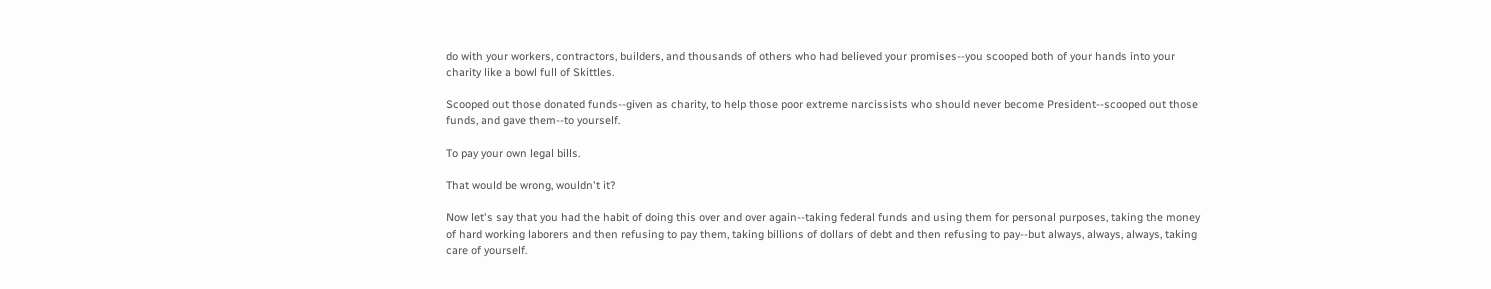do with your workers, contractors, builders, and thousands of others who had believed your promises--you scooped both of your hands into your charity like a bowl full of Skittles.

Scooped out those donated funds--given as charity, to help those poor extreme narcissists who should never become President--scooped out those funds, and gave them--to yourself.

To pay your own legal bills.

That would be wrong, wouldn't it?

Now let's say that you had the habit of doing this over and over again--taking federal funds and using them for personal purposes, taking the money of hard working laborers and then refusing to pay them, taking billions of dollars of debt and then refusing to pay--but always, always, always, taking care of yourself.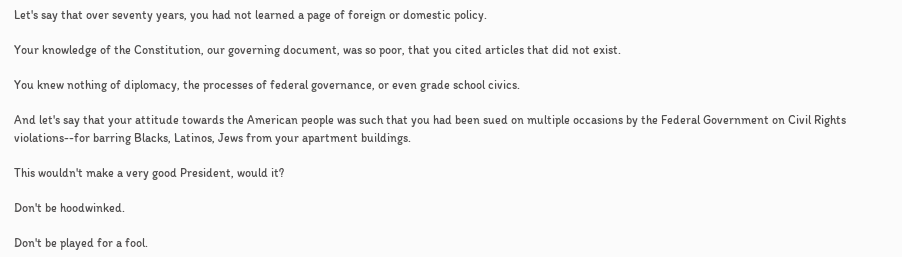Let's say that over seventy years, you had not learned a page of foreign or domestic policy.

Your knowledge of the Constitution, our governing document, was so poor, that you cited articles that did not exist.

You knew nothing of diplomacy, the processes of federal governance, or even grade school civics.

And let's say that your attitude towards the American people was such that you had been sued on multiple occasions by the Federal Government on Civil Rights violations--for barring Blacks, Latinos, Jews from your apartment buildings.

This wouldn't make a very good President, would it?

Don't be hoodwinked.

Don't be played for a fool.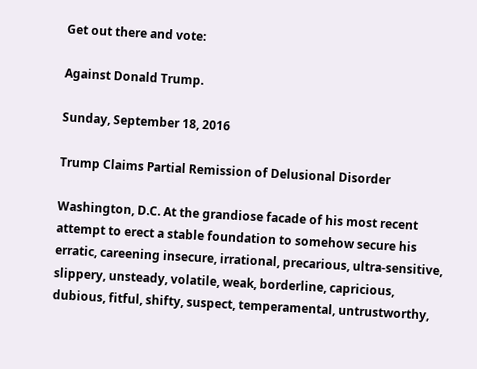Get out there and vote:

Against Donald Trump.

Sunday, September 18, 2016

Trump Claims Partial Remission of Delusional Disorder

Washington, D.C. At the grandiose facade of his most recent attempt to erect a stable foundation to somehow secure his erratic, careening insecure, irrational, precarious, ultra-sensitive, slippery, unsteady, volatile, weak, borderline, capricious, dubious, fitful, shifty, suspect, temperamental, untrustworthy,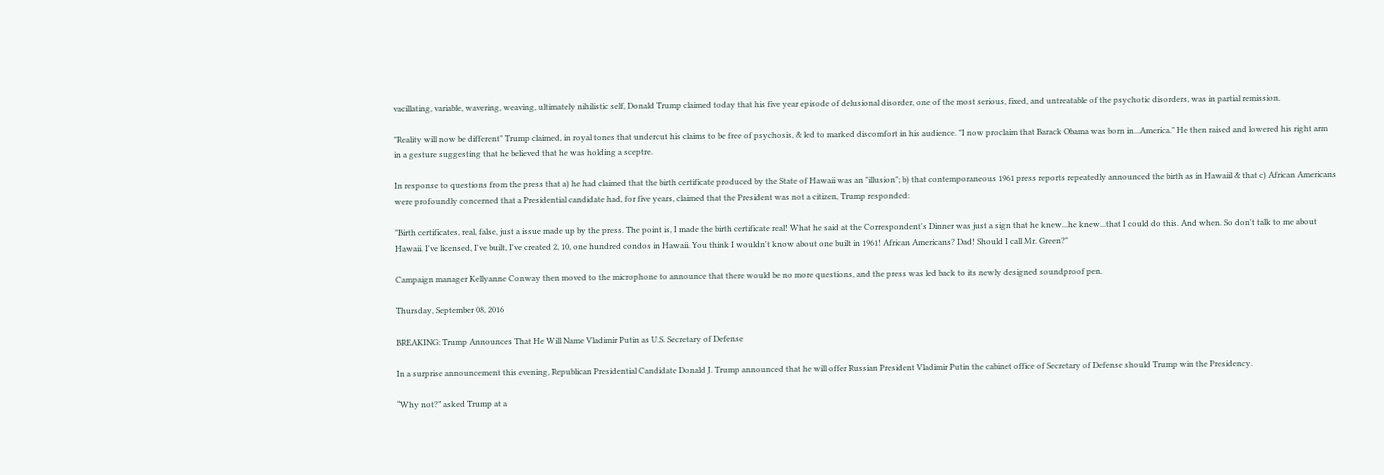vacillating, variable, wavering, weaving, ultimately nihilistic self, Donald Trump claimed today that his five year episode of delusional disorder, one of the most serious, fixed, and untreatable of the psychotic disorders, was in partial remission.

"Reality will now be different" Trump claimed, in royal tones that undercut his claims to be free of psychosis, & led to marked discomfort in his audience. "I now proclaim that Barack Obama was born in...America." He then raised and lowered his right arm in a gesture suggesting that he believed that he was holding a sceptre.

In response to questions from the press that a) he had claimed that the birth certificate produced by the State of Hawaii was an "illusion"; b) that contemporaneous 1961 press reports repeatedly announced the birth as in Hawaiil & that c) African Americans were profoundly concerned that a Presidential candidate had, for five years, claimed that the President was not a citizen, Trump responded:

"Birth certificates, real, false, just a issue made up by the press. The point is, I made the birth certificate real! What he said at the Correspondent's Dinner was just a sign that he knew...he knew...that I could do this. And when. So don't talk to me about Hawaii. I've licensed, I've built, I've created 2, 10, one hundred condos in Hawaii. You think I wouldn't know about one built in 1961! African Americans? Dad! Should I call Mr. Green?"

Campaign manager Kellyanne Conway then moved to the microphone to announce that there would be no more questions, and the press was led back to its newly designed soundproof pen.

Thursday, September 08, 2016

BREAKING: Trump Announces That He Will Name Vladimir Putin as U.S. Secretary of Defense

In a surprise announcement this evening, Republican Presidential Candidate Donald J. Trump announced that he will offer Russian President Vladimir Putin the cabinet office of Secretary of Defense should Trump win the Presidency.

“Why not?” asked Trump at a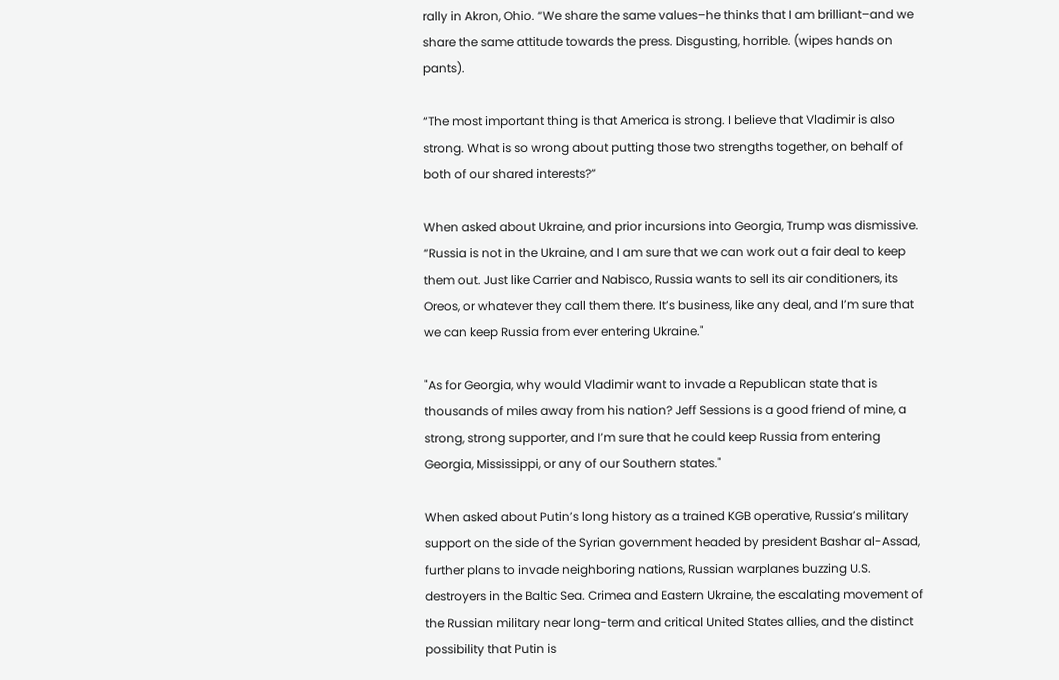rally in Akron, Ohio. “We share the same values–he thinks that I am brilliant–and we share the same attitude towards the press. Disgusting, horrible. (wipes hands on pants).

“The most important thing is that America is strong. I believe that Vladimir is also strong. What is so wrong about putting those two strengths together, on behalf of both of our shared interests?”

When asked about Ukraine, and prior incursions into Georgia, Trump was dismissive. “Russia is not in the Ukraine, and I am sure that we can work out a fair deal to keep them out. Just like Carrier and Nabisco, Russia wants to sell its air conditioners, its Oreos, or whatever they call them there. It’s business, like any deal, and I’m sure that we can keep Russia from ever entering Ukraine."

"As for Georgia, why would Vladimir want to invade a Republican state that is thousands of miles away from his nation? Jeff Sessions is a good friend of mine, a strong, strong supporter, and I’m sure that he could keep Russia from entering Georgia, Mississippi, or any of our Southern states."

When asked about Putin’s long history as a trained KGB operative, Russia’s military support on the side of the Syrian government headed by president Bashar al-Assad, further plans to invade neighboring nations, Russian warplanes buzzing U.S. destroyers in the Baltic Sea. Crimea and Eastern Ukraine, the escalating movement of the Russian military near long-term and critical United States allies, and the distinct possibility that Putin is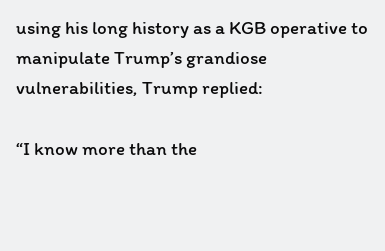using his long history as a KGB operative to manipulate Trump’s grandiose vulnerabilities, Trump replied:

“I know more than the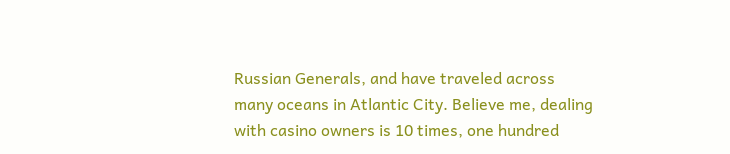Russian Generals, and have traveled across many oceans in Atlantic City. Believe me, dealing with casino owners is 10 times, one hundred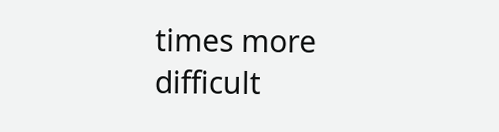times more difficult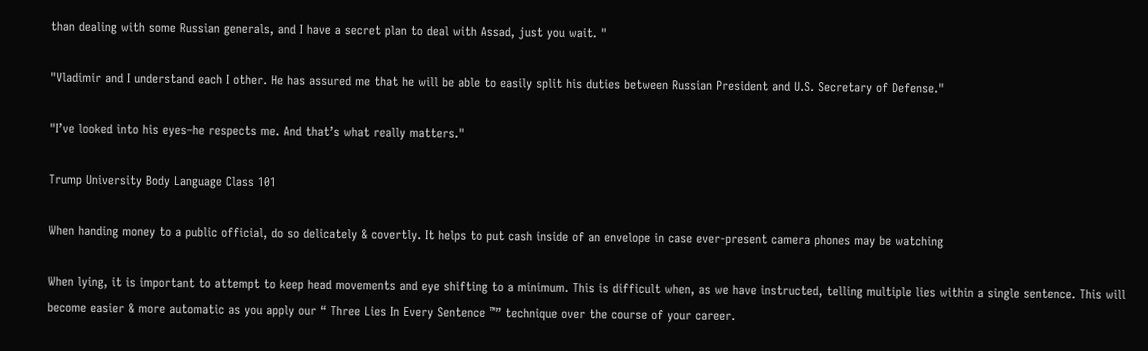than dealing with some Russian generals, and I have a secret plan to deal with Assad, just you wait. "

"Vladimir and I understand each I other. He has assured me that he will be able to easily split his duties between Russian President and U.S. Secretary of Defense."

"I’ve looked into his eyes–he respects me. And that’s what really matters."

Trump University Body Language Class 101

When handing money to a public official, do so delicately & covertly. It helps to put cash inside of an envelope in case ever-present camera phones may be watching

When lying, it is important to attempt to keep head movements and eye shifting to a minimum. This is difficult when, as we have instructed, telling multiple lies within a single sentence. This will become easier & more automatic as you apply our “ Three Lies In Every Sentence ™” technique over the course of your career.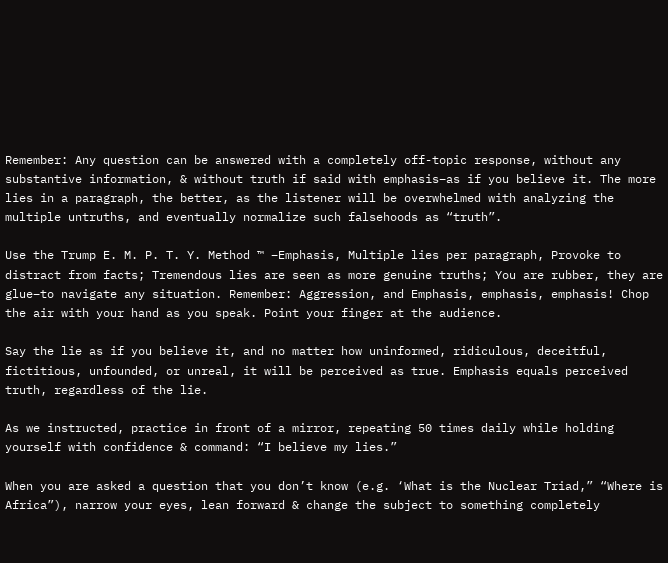Remember: Any question can be answered with a completely off-topic response, without any substantive information, & without truth if said with emphasis–as if you believe it. The more lies in a paragraph, the better, as the listener will be overwhelmed with analyzing the  multiple untruths, and eventually normalize such falsehoods as “truth”.

Use the Trump E. M. P. T. Y. Method ™ –Emphasis, Multiple lies per paragraph, Provoke to distract from facts; Tremendous lies are seen as more genuine truths; You are rubber, they are glue–to navigate any situation. Remember: Aggression, and Emphasis, emphasis, emphasis! Chop the air with your hand as you speak. Point your finger at the audience.

Say the lie as if you believe it, and no matter how uninformed, ridiculous, deceitful, fictitious, unfounded, or unreal, it will be perceived as true. Emphasis equals perceived truth, regardless of the lie.

As we instructed, practice in front of a mirror, repeating 50 times daily while holding yourself with confidence & command: “I believe my lies.”

When you are asked a question that you don’t know (e.g. ‘What is the Nuclear Triad,” “Where is Africa”), narrow your eyes, lean forward & change the subject to something completely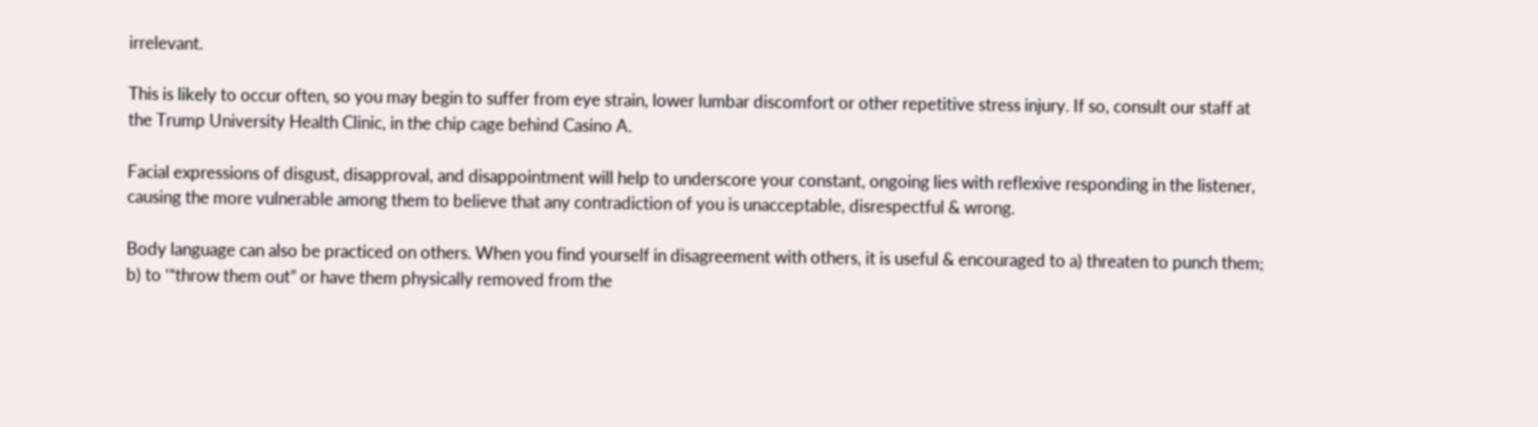irrelevant.

This is likely to occur often, so you may begin to suffer from eye strain, lower lumbar discomfort or other repetitive stress injury. If so, consult our staff at the Trump University Health Clinic, in the chip cage behind Casino A.

Facial expressions of disgust, disapproval, and disappointment will help to underscore your constant, ongoing lies with reflexive responding in the listener, causing the more vulnerable among them to believe that any contradiction of you is unacceptable, disrespectful & wrong.

Body language can also be practiced on others. When you find yourself in disagreement with others, it is useful & encouraged to a) threaten to punch them;  b) to ‘“throw them out” or have them physically removed from the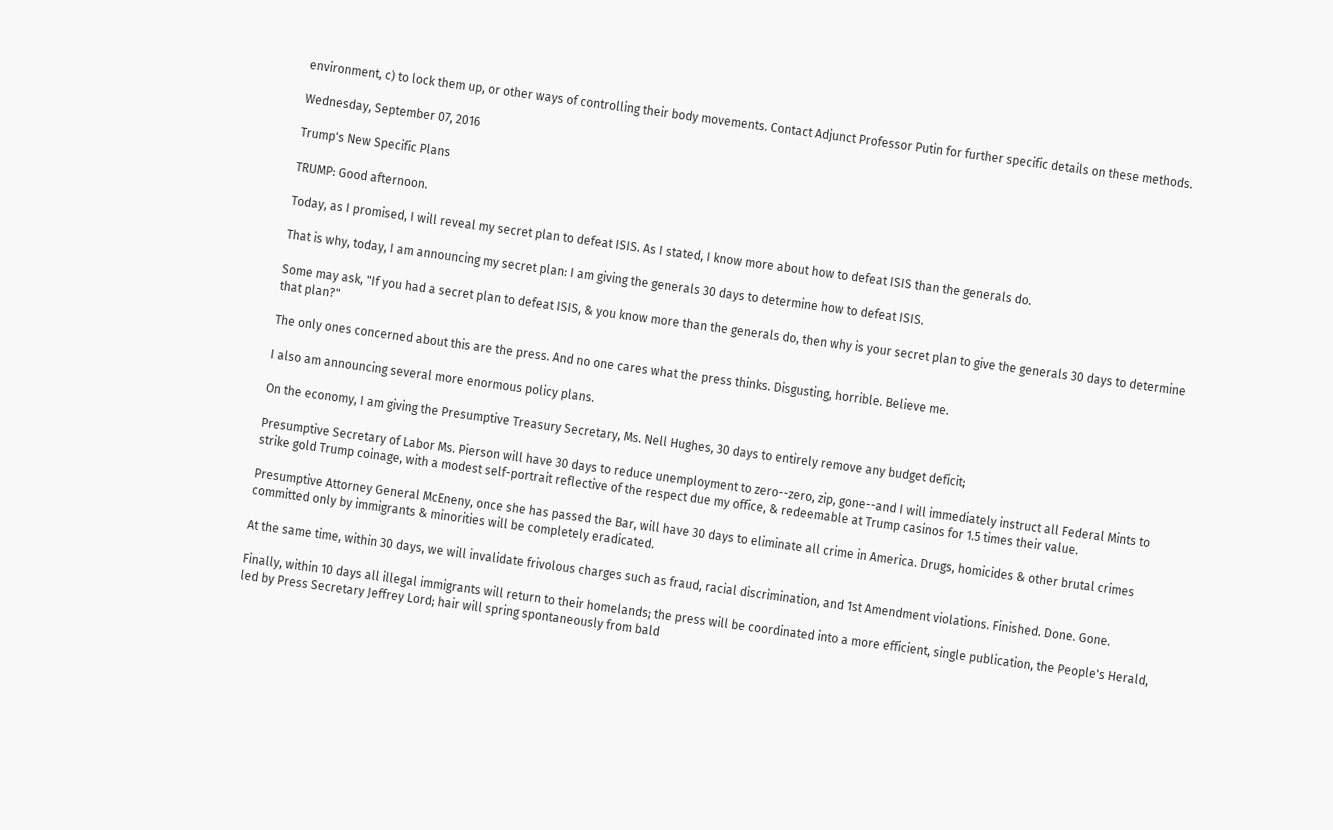environment, c) to lock them up, or other ways of controlling their body movements. Contact Adjunct Professor Putin for further specific details on these methods.

Wednesday, September 07, 2016

Trump's New Specific Plans

TRUMP: Good afternoon.

Today, as I promised, I will reveal my secret plan to defeat ISIS. As I stated, I know more about how to defeat ISIS than the generals do.

That is why, today, I am announcing my secret plan: I am giving the generals 30 days to determine how to defeat ISIS.

Some may ask, "If you had a secret plan to defeat ISIS, & you know more than the generals do, then why is your secret plan to give the generals 30 days to determine that plan?"

The only ones concerned about this are the press. And no one cares what the press thinks. Disgusting, horrible. Believe me.

I also am announcing several more enormous policy plans.

On the economy, I am giving the Presumptive Treasury Secretary, Ms. Nell Hughes, 30 days to entirely remove any budget deficit;

Presumptive Secretary of Labor Ms. Pierson will have 30 days to reduce unemployment to zero--zero, zip, gone--and I will immediately instruct all Federal Mints to strike gold Trump coinage, with a modest self-portrait reflective of the respect due my office, & redeemable at Trump casinos for 1.5 times their value.

Presumptive Attorney General McEneny, once she has passed the Bar, will have 30 days to eliminate all crime in America. Drugs, homicides & other brutal crimes committed only by immigrants & minorities will be completely eradicated.

At the same time, within 30 days, we will invalidate frivolous charges such as fraud, racial discrimination, and 1st Amendment violations. Finished. Done. Gone.

Finally, within 10 days all illegal immigrants will return to their homelands; the press will be coordinated into a more efficient, single publication, the People's Herald, led by Press Secretary Jeffrey Lord; hair will spring spontaneously from bald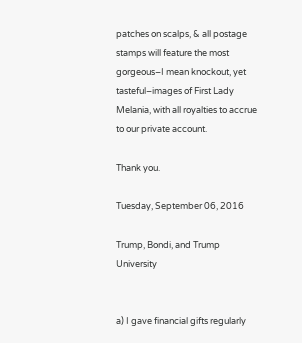patches on scalps, & all postage stamps will feature the most gorgeous–I mean knockout, yet tasteful–images of First Lady Melania, with all royalties to accrue to our private account.

Thank you.

Tuesday, September 06, 2016

Trump, Bondi, and Trump University


a) I gave financial gifts regularly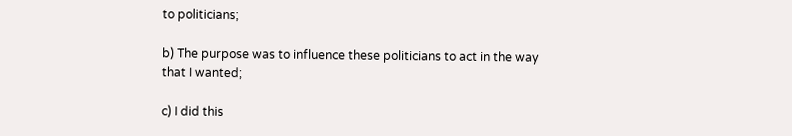to politicians;

b) The purpose was to influence these politicians to act in the way that I wanted;

c) I did this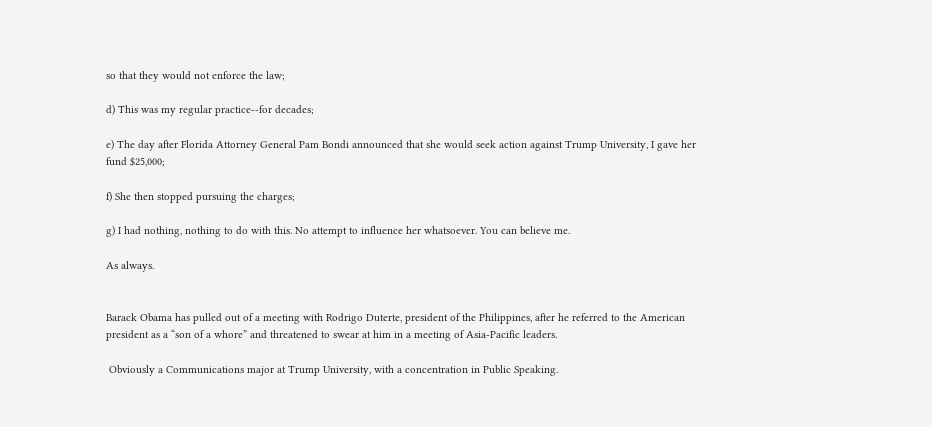so that they would not enforce the law;

d) This was my regular practice--for decades;

e) The day after Florida Attorney General Pam Bondi announced that she would seek action against Trump University, I gave her fund $25,000;

f) She then stopped pursuing the charges;

g) I had nothing, nothing to do with this. No attempt to influence her whatsoever. You can believe me.

As always.


Barack Obama has pulled out of a meeting with Rodrigo Duterte, president of the Philippines, after he referred to the American president as a “son of a whore” and threatened to swear at him in a meeting of Asia-Pacific leaders.

 Obviously a Communications major at Trump University, with a concentration in Public Speaking.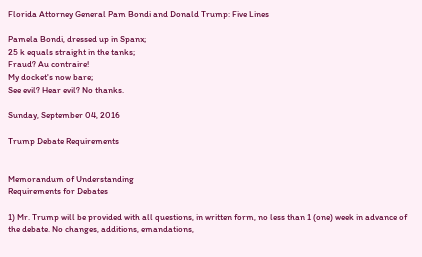Florida Attorney General Pam Bondi and Donald Trump: Five Lines

Pamela Bondi, dressed up in Spanx;
25 k equals straight in the tanks;
Fraud? Au contraire!
My docket's now bare;
See evil? Hear evil? No thanks.

Sunday, September 04, 2016

Trump Debate Requirements


Memorandum of Understanding
Requirements for Debates

1) Mr. Trump will be provided with all questions, in written form, no less than 1 (one) week in advance of the debate. No changes, additions, emandations,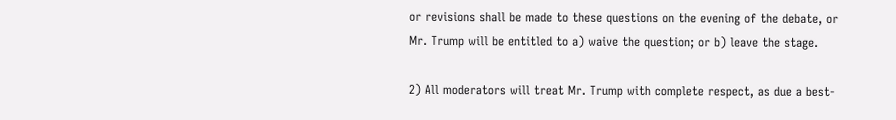or revisions shall be made to these questions on the evening of the debate, or Mr. Trump will be entitled to a) waive the question; or b) leave the stage.

2) All moderators will treat Mr. Trump with complete respect, as due a best-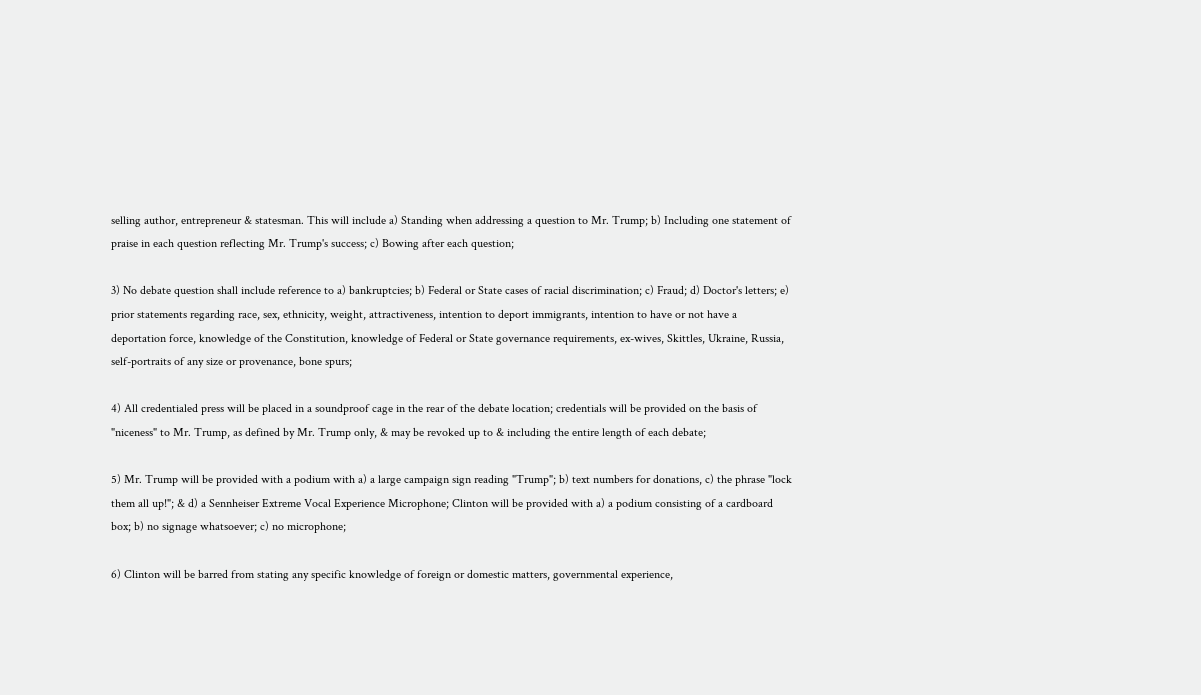selling author, entrepreneur & statesman. This will include a) Standing when addressing a question to Mr. Trump; b) Including one statement of praise in each question reflecting Mr. Trump's success; c) Bowing after each question;

3) No debate question shall include reference to a) bankruptcies; b) Federal or State cases of racial discrimination; c) Fraud; d) Doctor's letters; e) prior statements regarding race, sex, ethnicity, weight, attractiveness, intention to deport immigrants, intention to have or not have a deportation force, knowledge of the Constitution, knowledge of Federal or State governance requirements, ex-wives, Skittles, Ukraine, Russia, self-portraits of any size or provenance, bone spurs;

4) All credentialed press will be placed in a soundproof cage in the rear of the debate location; credentials will be provided on the basis of "niceness" to Mr. Trump, as defined by Mr. Trump only, & may be revoked up to & including the entire length of each debate;

5) Mr. Trump will be provided with a podium with a) a large campaign sign reading "Trump"; b) text numbers for donations, c) the phrase "lock them all up!"; & d) a Sennheiser Extreme Vocal Experience Microphone; Clinton will be provided with a) a podium consisting of a cardboard box; b) no signage whatsoever; c) no microphone;

6) Clinton will be barred from stating any specific knowledge of foreign or domestic matters, governmental experience,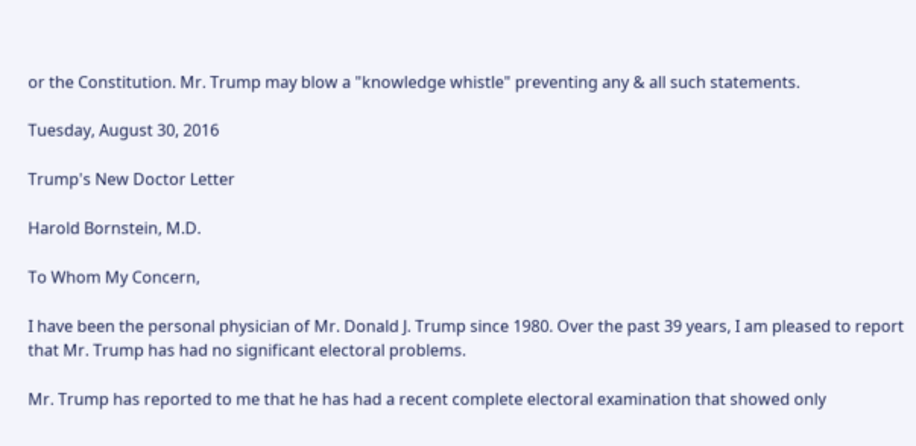or the Constitution. Mr. Trump may blow a "knowledge whistle" preventing any & all such statements.

Tuesday, August 30, 2016

Trump's New Doctor Letter

Harold Bornstein, M.D.

To Whom My Concern,

I have been the personal physician of Mr. Donald J. Trump since 1980. Over the past 39 years, I am pleased to report that Mr. Trump has had no significant electoral problems.

Mr. Trump has reported to me that he has had a recent complete electoral examination that showed only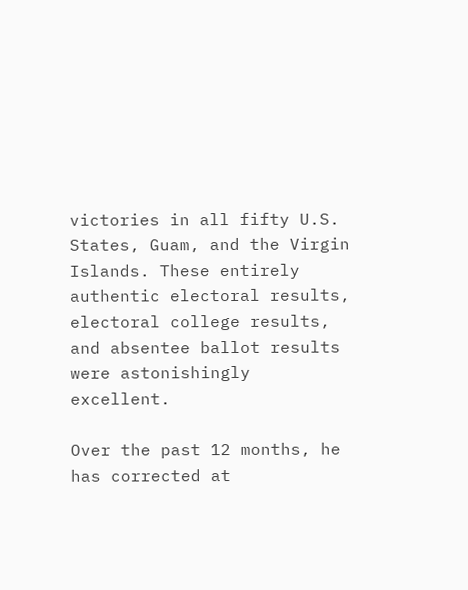victories in all fifty U.S. States, Guam, and the Virgin Islands. These entirely authentic electoral results, electoral college results, and absentee ballot results were astonishingly excellent.

Over the past 12 months, he has corrected at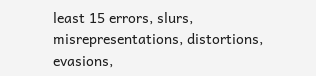least 15 errors, slurs, misrepresentations, distortions, evasions,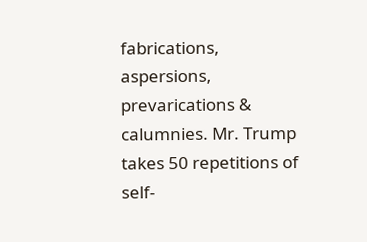fabrications, aspersions, prevarications & calumnies. Mr. Trump takes 50 repetitions of self-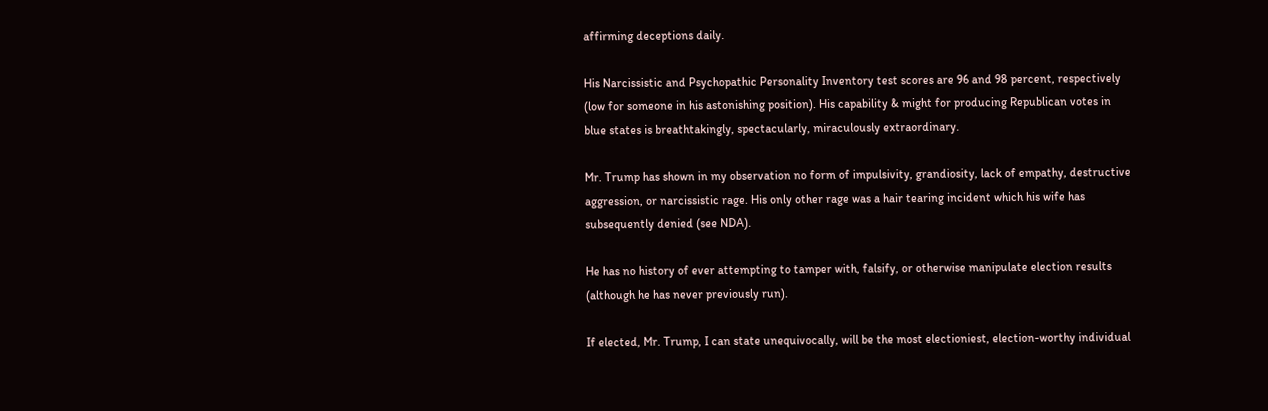affirming deceptions daily.

His Narcissistic and Psychopathic Personality Inventory test scores are 96 and 98 percent, respectively (low for someone in his astonishing position). His capability & might for producing Republican votes in blue states is breathtakingly, spectacularly, miraculously extraordinary.

Mr. Trump has shown in my observation no form of impulsivity, grandiosity, lack of empathy, destructive aggression, or narcissistic rage. His only other rage was a hair tearing incident which his wife has subsequently denied (see NDA).

He has no history of ever attempting to tamper with, falsify, or otherwise manipulate election results (although he has never previously run).

If elected, Mr. Trump, I can state unequivocally, will be the most electioniest, election-worthy individual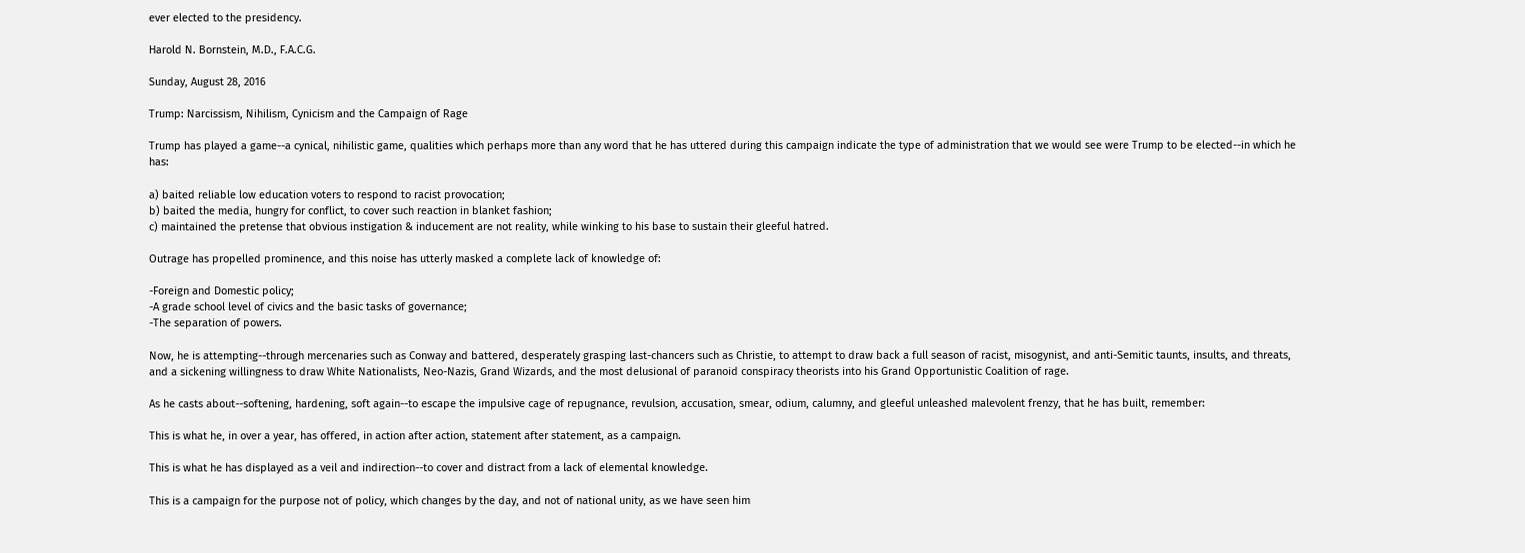ever elected to the presidency.

Harold N. Bornstein, M.D., F.A.C.G.

Sunday, August 28, 2016

Trump: Narcissism, Nihilism, Cynicism and the Campaign of Rage

Trump has played a game--a cynical, nihilistic game, qualities which perhaps more than any word that he has uttered during this campaign indicate the type of administration that we would see were Trump to be elected--in which he has:

a) baited reliable low education voters to respond to racist provocation;
b) baited the media, hungry for conflict, to cover such reaction in blanket fashion;
c) maintained the pretense that obvious instigation & inducement are not reality, while winking to his base to sustain their gleeful hatred.

Outrage has propelled prominence, and this noise has utterly masked a complete lack of knowledge of:

-Foreign and Domestic policy;
-A grade school level of civics and the basic tasks of governance;
-The separation of powers.

Now, he is attempting--through mercenaries such as Conway and battered, desperately grasping last-chancers such as Christie, to attempt to draw back a full season of racist, misogynist, and anti-Semitic taunts, insults, and threats, and a sickening willingness to draw White Nationalists, Neo-Nazis, Grand Wizards, and the most delusional of paranoid conspiracy theorists into his Grand Opportunistic Coalition of rage.

As he casts about--softening, hardening, soft again--to escape the impulsive cage of repugnance, revulsion, accusation, smear, odium, calumny, and gleeful unleashed malevolent frenzy, that he has built, remember:

This is what he, in over a year, has offered, in action after action, statement after statement, as a campaign.

This is what he has displayed as a veil and indirection--to cover and distract from a lack of elemental knowledge.

This is a campaign for the purpose not of policy, which changes by the day, and not of national unity, as we have seen him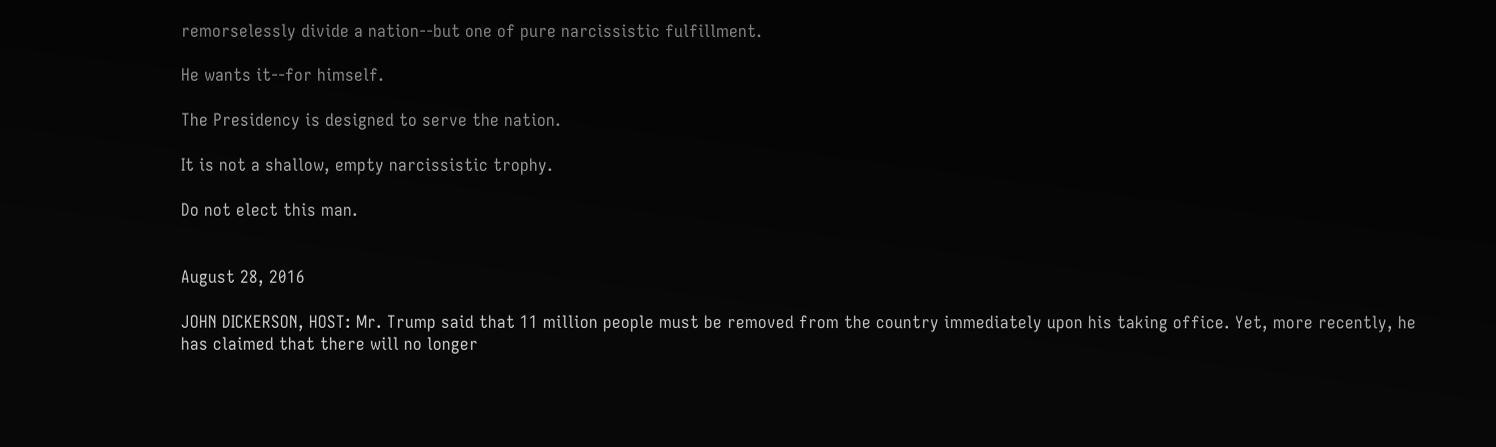remorselessly divide a nation--but one of pure narcissistic fulfillment.

He wants it--for himself.

The Presidency is designed to serve the nation.

It is not a shallow, empty narcissistic trophy.

Do not elect this man.


August 28, 2016

JOHN DICKERSON, HOST: Mr. Trump said that 11 million people must be removed from the country immediately upon his taking office. Yet, more recently, he has claimed that there will no longer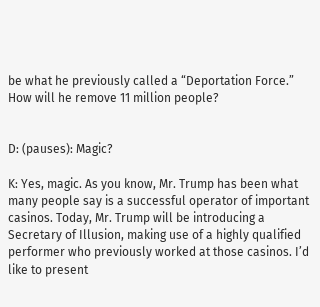be what he previously called a “Deportation Force.” How will he remove 11 million people?


D: (pauses): Magic?

K: Yes, magic. As you know, Mr. Trump has been what many people say is a successful operator of important casinos. Today, Mr. Trump will be introducing a Secretary of Illusion, making use of a highly qualified performer who previously worked at those casinos. I’d like to present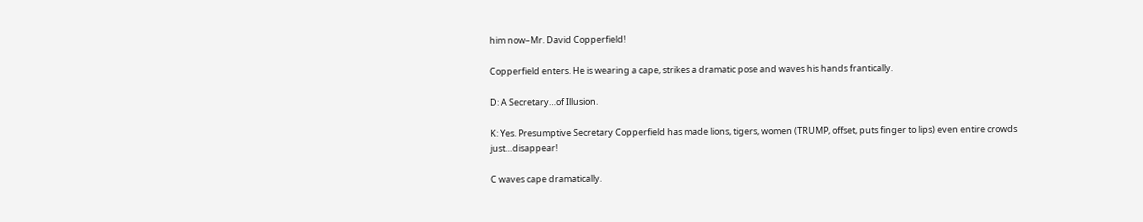him now–Mr. David Copperfield!

Copperfield enters. He is wearing a cape, strikes a dramatic pose and waves his hands frantically.

D: A Secretary…of Illusion.

K: Yes. Presumptive Secretary Copperfield has made lions, tigers, women (TRUMP, offset, puts finger to lips) even entire crowds just…disappear!

C waves cape dramatically.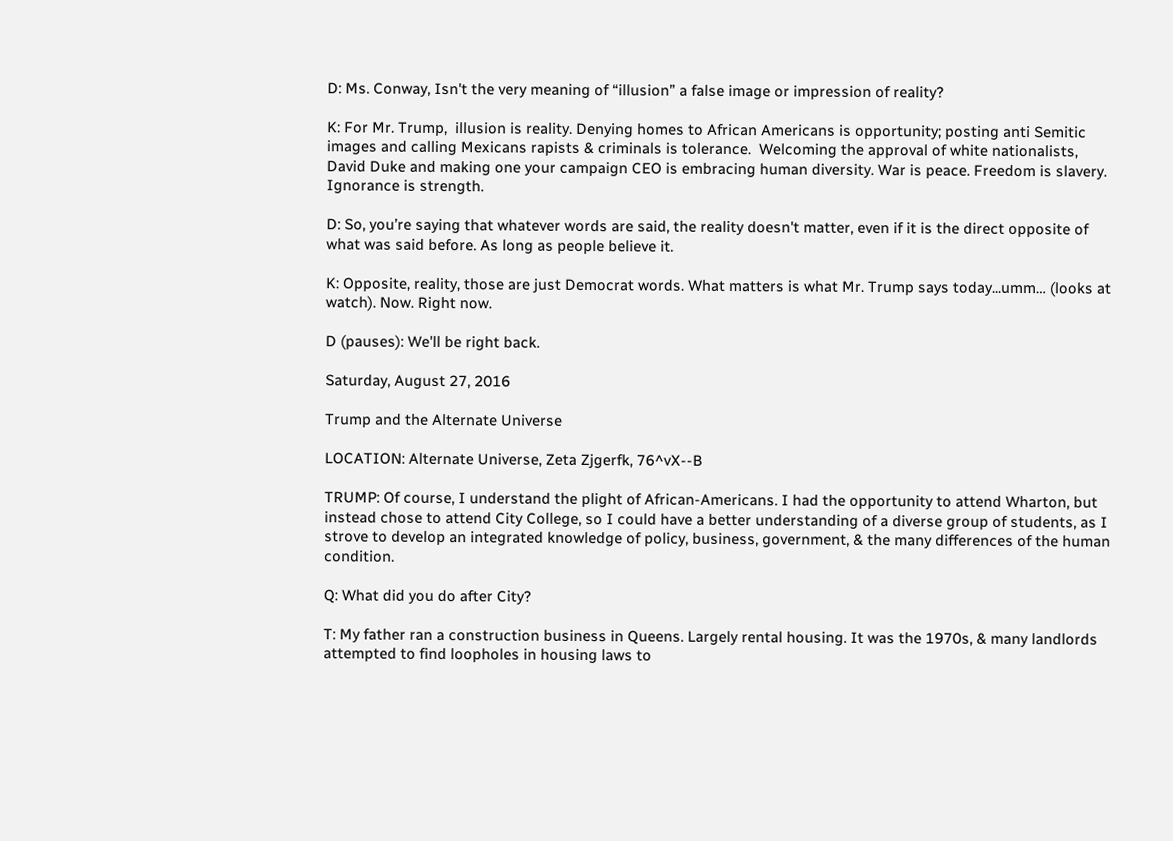D: Ms. Conway, Isn't the very meaning of “illusion” a false image or impression of reality?

K: For Mr. Trump,  illusion is reality. Denying homes to African Americans is opportunity; posting anti Semitic images and calling Mexicans rapists & criminals is tolerance.  Welcoming the approval of white nationalists, David Duke and making one your campaign CEO is embracing human diversity. War is peace. Freedom is slavery. Ignorance is strength.

D: So, you’re saying that whatever words are said, the reality doesn't matter, even if it is the direct opposite of what was said before. As long as people believe it.

K: Opposite, reality, those are just Democrat words. What matters is what Mr. Trump says today...umm… (looks at watch). Now. Right now.

D (pauses): We'll be right back.

Saturday, August 27, 2016

Trump and the Alternate Universe

LOCATION: Alternate Universe, Zeta Zjgerfk, 76^vX--B

TRUMP: Of course, I understand the plight of African-Americans. I had the opportunity to attend Wharton, but instead chose to attend City College, so I could have a better understanding of a diverse group of students, as I strove to develop an integrated knowledge of policy, business, government, & the many differences of the human condition.

Q: What did you do after City?

T: My father ran a construction business in Queens. Largely rental housing. It was the 1970s, & many landlords attempted to find loopholes in housing laws to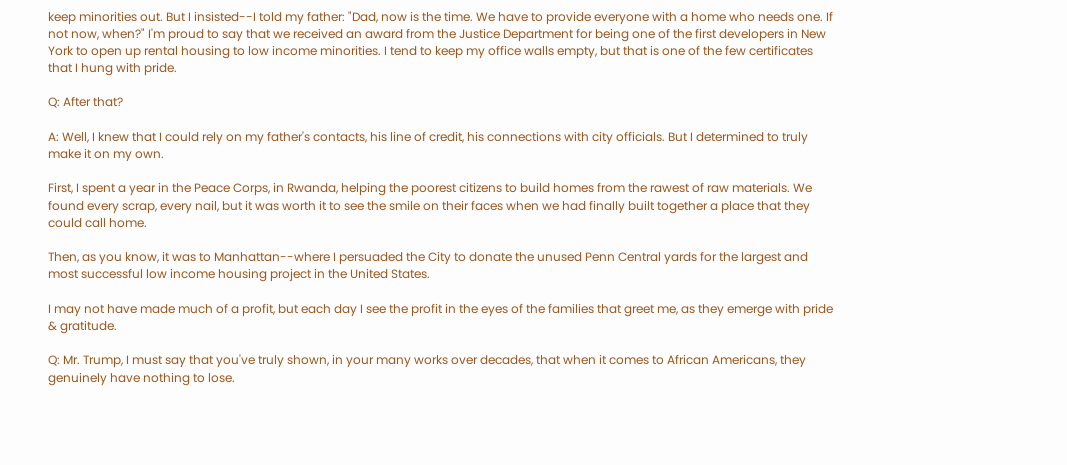keep minorities out. But I insisted--I told my father: "Dad, now is the time. We have to provide everyone with a home who needs one. If not now, when?" I'm proud to say that we received an award from the Justice Department for being one of the first developers in New York to open up rental housing to low income minorities. I tend to keep my office walls empty, but that is one of the few certificates that I hung with pride.

Q: After that?

A: Well, I knew that I could rely on my father's contacts, his line of credit, his connections with city officials. But I determined to truly make it on my own.

First, I spent a year in the Peace Corps, in Rwanda, helping the poorest citizens to build homes from the rawest of raw materials. We found every scrap, every nail, but it was worth it to see the smile on their faces when we had finally built together a place that they could call home.

Then, as you know, it was to Manhattan--where I persuaded the City to donate the unused Penn Central yards for the largest and most successful low income housing project in the United States.

I may not have made much of a profit, but each day I see the profit in the eyes of the families that greet me, as they emerge with pride & gratitude.

Q: Mr. Trump, I must say that you've truly shown, in your many works over decades, that when it comes to African Americans, they genuinely have nothing to lose.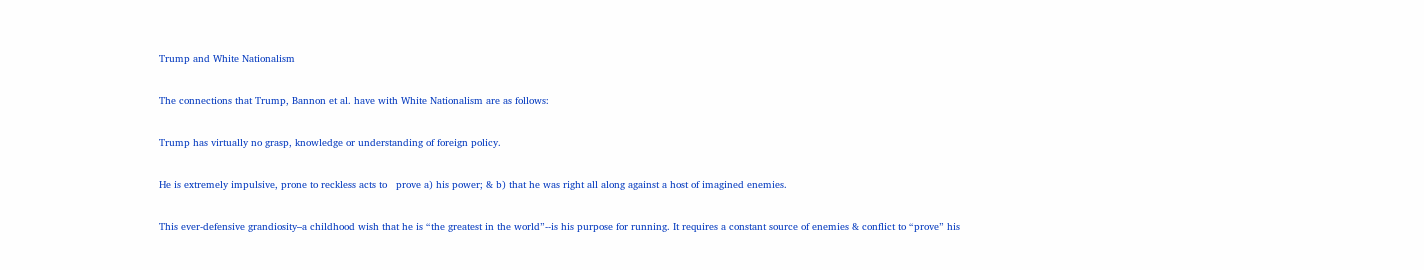Trump and White Nationalism

The connections that Trump, Bannon et al. have with White Nationalism are as follows:

Trump has virtually no grasp, knowledge or understanding of foreign policy.

He is extremely impulsive, prone to reckless acts to   prove a) his power; & b) that he was right all along against a host of imagined enemies.

This ever-defensive grandiosity–a childhood wish that he is “the greatest in the world”--is his purpose for running. It requires a constant source of enemies & conflict to “prove” his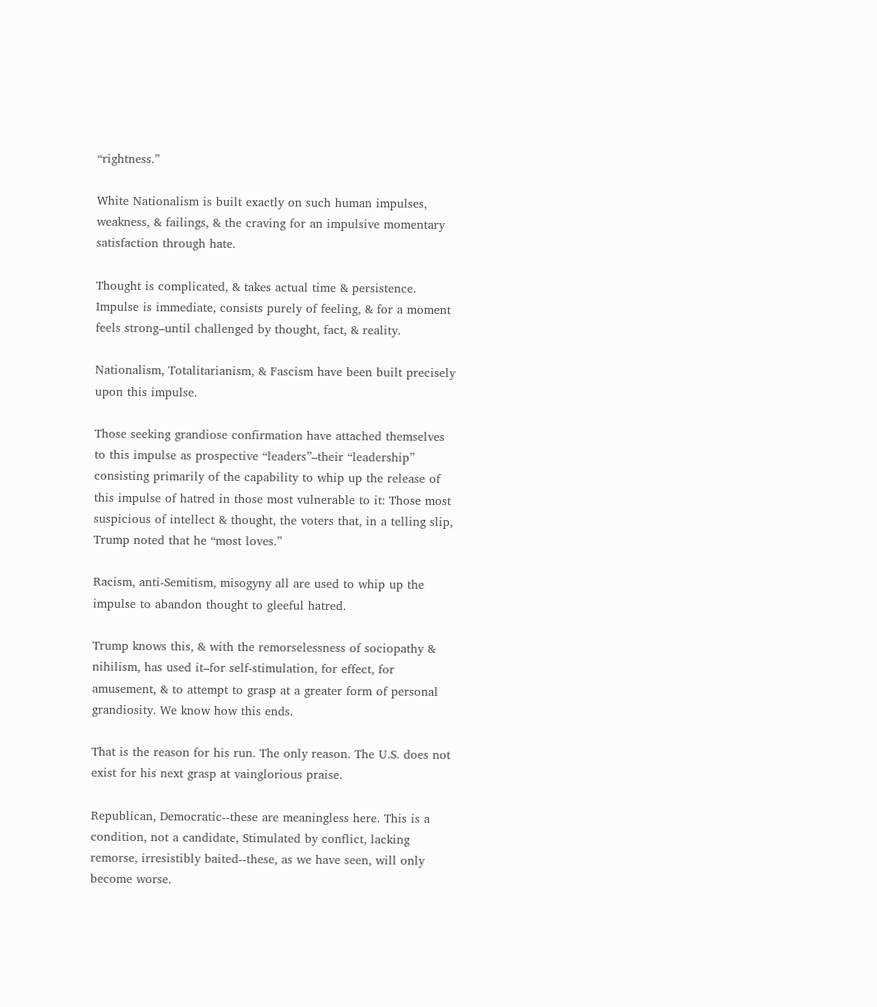“rightness.”

White Nationalism is built exactly on such human impulses, weakness, & failings, & the craving for an impulsive momentary satisfaction through hate.

Thought is complicated, & takes actual time & persistence. Impulse is immediate, consists purely of feeling, & for a moment feels strong–until challenged by thought, fact, & reality.

Nationalism, Totalitarianism, & Fascism have been built precisely upon this impulse.

Those seeking grandiose confirmation have attached themselves to this impulse as prospective “leaders”–their “leadership” consisting primarily of the capability to whip up the release of this impulse of hatred in those most vulnerable to it: Those most suspicious of intellect & thought, the voters that, in a telling slip, Trump noted that he “most loves.”

Racism, anti-Semitism, misogyny all are used to whip up the impulse to abandon thought to gleeful hatred.

Trump knows this, & with the remorselessness of sociopathy & nihilism, has used it–for self-stimulation, for effect, for amusement, & to attempt to grasp at a greater form of personal grandiosity. We know how this ends.

That is the reason for his run. The only reason. The U.S. does not exist for his next grasp at vainglorious praise.

Republican, Democratic--these are meaningless here. This is a condition, not a candidate, Stimulated by conflict, lacking remorse, irresistibly baited--these, as we have seen, will only become worse.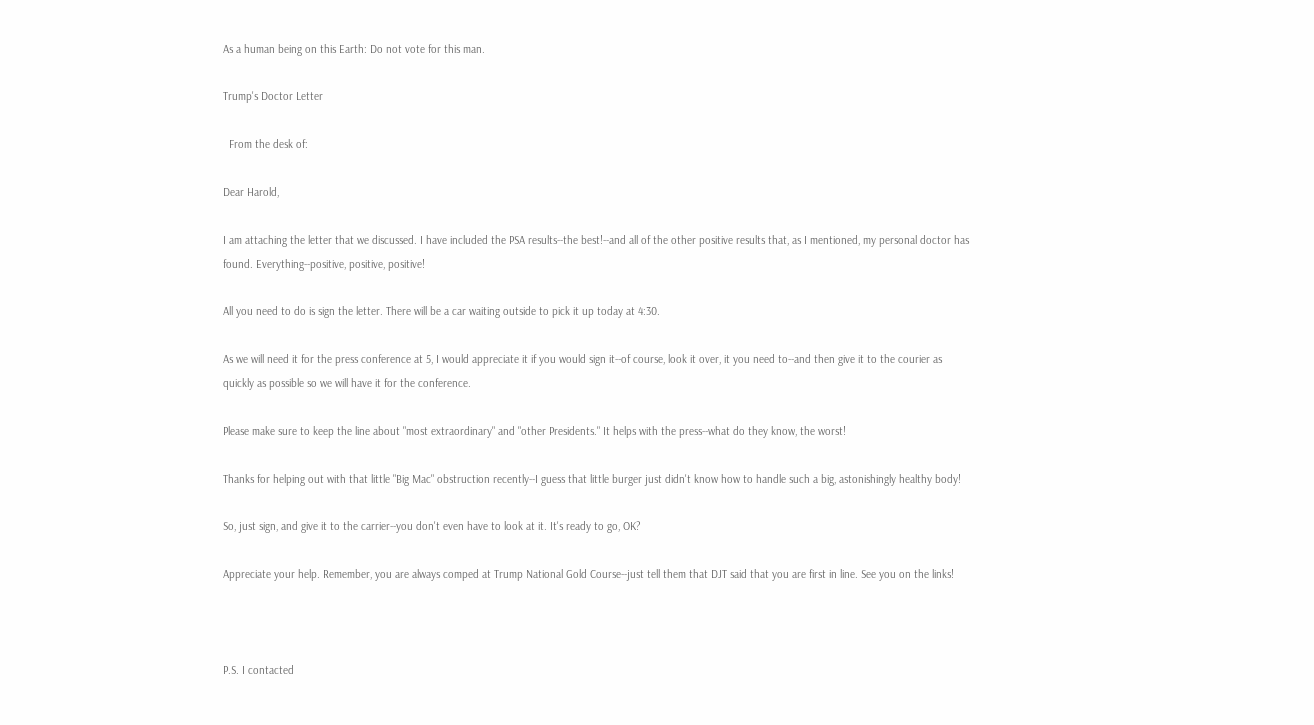As a human being on this Earth: Do not vote for this man.

Trump's Doctor Letter

  From the desk of:

Dear Harold,

I am attaching the letter that we discussed. I have included the PSA results--the best!--and all of the other positive results that, as I mentioned, my personal doctor has found. Everything--positive, positive, positive!

All you need to do is sign the letter. There will be a car waiting outside to pick it up today at 4:30.

As we will need it for the press conference at 5, I would appreciate it if you would sign it--of course, look it over, it you need to--and then give it to the courier as quickly as possible so we will have it for the conference.

Please make sure to keep the line about "most extraordinary" and "other Presidents." It helps with the press--what do they know, the worst!

Thanks for helping out with that little "Big Mac" obstruction recently--I guess that little burger just didn't know how to handle such a big, astonishingly healthy body!

So, just sign, and give it to the carrier--you don't even have to look at it. It's ready to go, OK?

Appreciate your help. Remember, you are always comped at Trump National Gold Course--just tell them that DJT said that you are first in line. See you on the links!



P.S. I contacted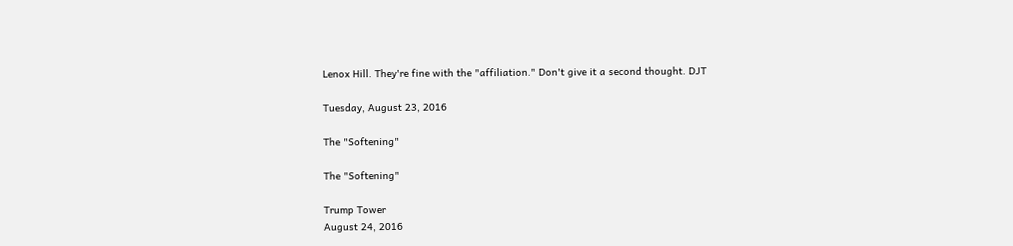Lenox Hill. They're fine with the "affiliation." Don't give it a second thought. DJT

Tuesday, August 23, 2016

The "Softening"

The "Softening"

Trump Tower
August 24, 2016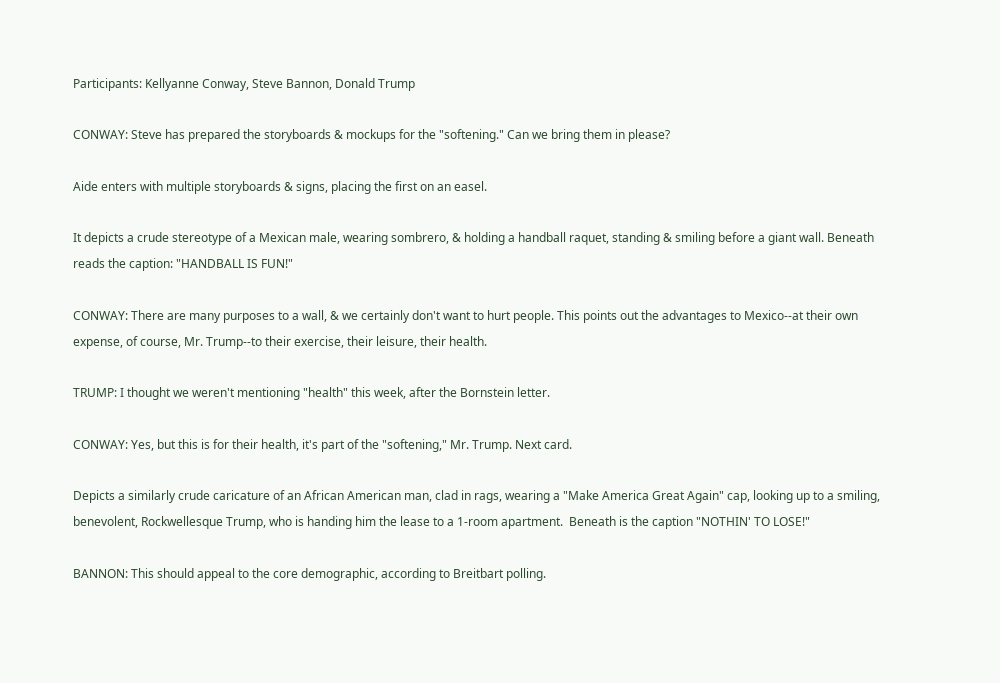Participants: Kellyanne Conway, Steve Bannon, Donald Trump

CONWAY: Steve has prepared the storyboards & mockups for the "softening." Can we bring them in please?

Aide enters with multiple storyboards & signs, placing the first on an easel.

It depicts a crude stereotype of a Mexican male, wearing sombrero, & holding a handball raquet, standing & smiling before a giant wall. Beneath reads the caption: "HANDBALL IS FUN!"

CONWAY: There are many purposes to a wall, & we certainly don't want to hurt people. This points out the advantages to Mexico--at their own expense, of course, Mr. Trump--to their exercise, their leisure, their health.

TRUMP: I thought we weren't mentioning "health" this week, after the Bornstein letter.

CONWAY: Yes, but this is for their health, it's part of the "softening," Mr. Trump. Next card.

Depicts a similarly crude caricature of an African American man, clad in rags, wearing a "Make America Great Again" cap, looking up to a smiling, benevolent, Rockwellesque Trump, who is handing him the lease to a 1-room apartment.  Beneath is the caption "NOTHIN' TO LOSE!"

BANNON: This should appeal to the core demographic, according to Breitbart polling.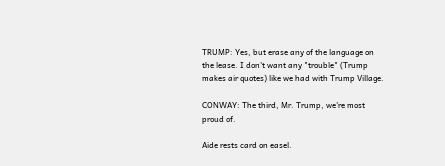TRUMP: Yes, but erase any of the language on the lease. I don't want any "trouble" (Trump makes air quotes) like we had with Trump Village.

CONWAY: The third, Mr. Trump, we're most proud of.

Aide rests card on easel.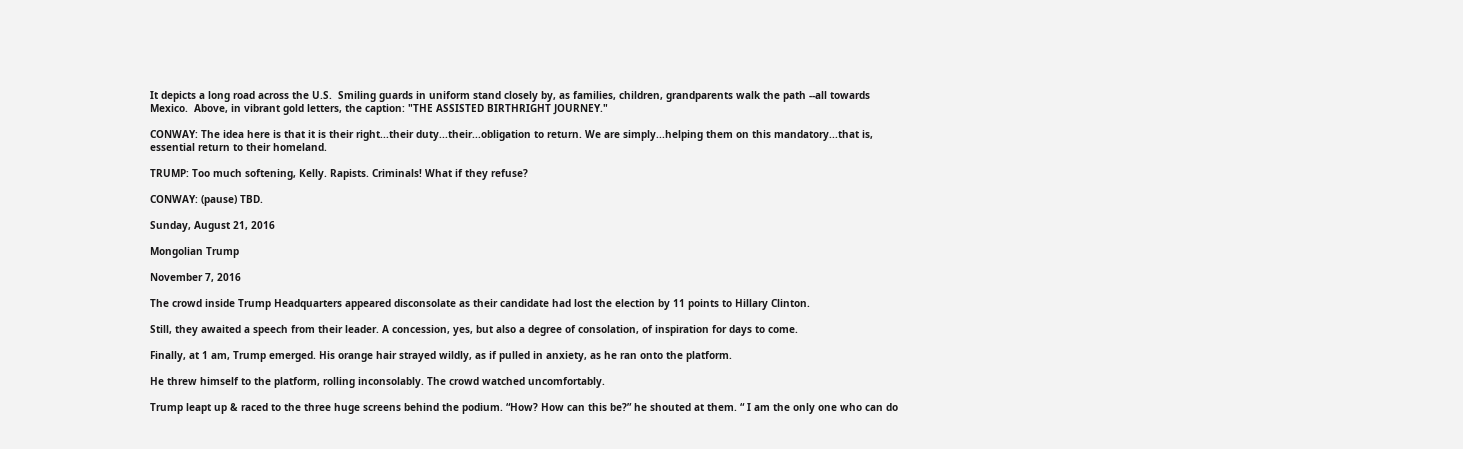It depicts a long road across the U.S.  Smiling guards in uniform stand closely by, as families, children, grandparents walk the path --all towards Mexico.  Above, in vibrant gold letters, the caption: "THE ASSISTED BIRTHRIGHT JOURNEY."

CONWAY: The idea here is that it is their right...their duty...their...obligation to return. We are simply...helping them on this mandatory...that is, essential return to their homeland.

TRUMP: Too much softening, Kelly. Rapists. Criminals! What if they refuse?

CONWAY: (pause) TBD.

Sunday, August 21, 2016

Mongolian Trump

November 7, 2016

The crowd inside Trump Headquarters appeared disconsolate as their candidate had lost the election by 11 points to Hillary Clinton.

Still, they awaited a speech from their leader. A concession, yes, but also a degree of consolation, of inspiration for days to come.

Finally, at 1 am, Trump emerged. His orange hair strayed wildly, as if pulled in anxiety, as he ran onto the platform.

He threw himself to the platform, rolling inconsolably. The crowd watched uncomfortably.

Trump leapt up & raced to the three huge screens behind the podium. “How? How can this be?” he shouted at them. “ I am the only one who can do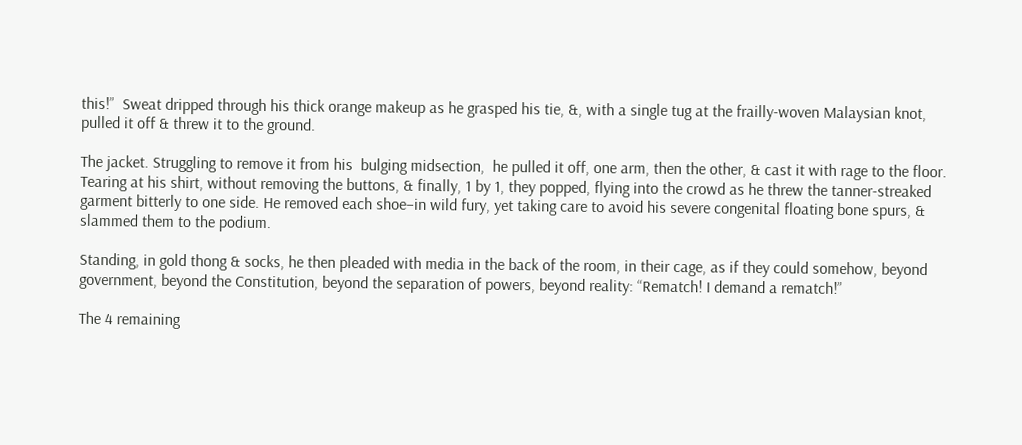this!”  Sweat dripped through his thick orange makeup as he grasped his tie, &, with a single tug at the frailly-woven Malaysian knot, pulled it off & threw it to the ground.

The jacket. Struggling to remove it from his  bulging midsection,  he pulled it off, one arm, then the other, & cast it with rage to the floor. Tearing at his shirt, without removing the buttons, & finally, 1 by 1, they popped, flying into the crowd as he threw the tanner-streaked garment bitterly to one side. He removed each shoe–in wild fury, yet taking care to avoid his severe congenital floating bone spurs, & slammed them to the podium.

Standing, in gold thong & socks, he then pleaded with media in the back of the room, in their cage, as if they could somehow, beyond government, beyond the Constitution, beyond the separation of powers, beyond reality: “Rematch! I demand a rematch!”

The 4 remaining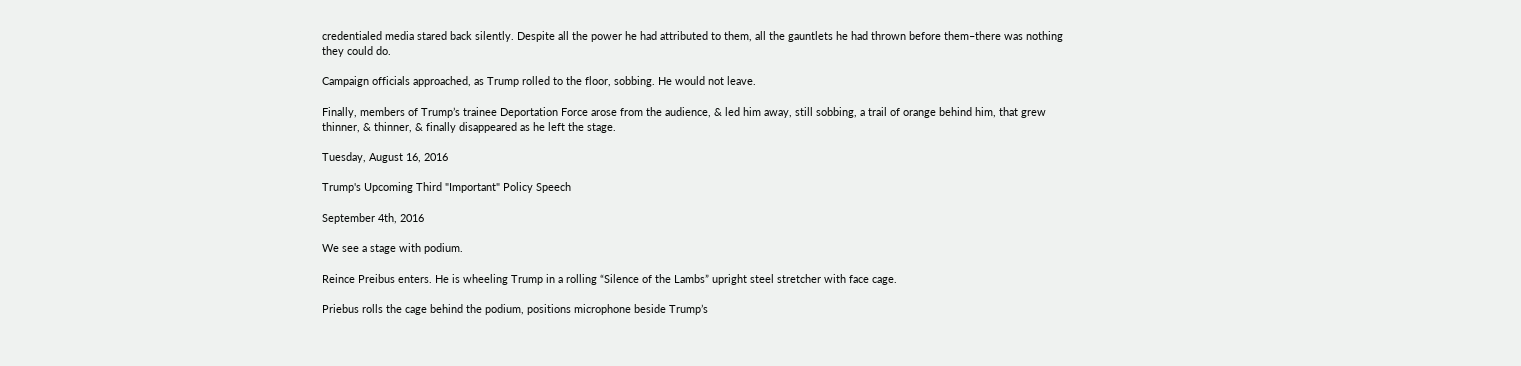credentialed media stared back silently. Despite all the power he had attributed to them, all the gauntlets he had thrown before them–there was nothing they could do.

Campaign officials approached, as Trump rolled to the floor, sobbing. He would not leave.

Finally, members of Trump’s trainee Deportation Force arose from the audience, & led him away, still sobbing, a trail of orange behind him, that grew thinner, & thinner, & finally disappeared as he left the stage.

Tuesday, August 16, 2016

Trump's Upcoming Third "Important" Policy Speech

September 4th, 2016

We see a stage with podium.

Reince Preibus enters. He is wheeling Trump in a rolling “Silence of the Lambs” upright steel stretcher with face cage.

Priebus rolls the cage behind the podium, positions microphone beside Trump’s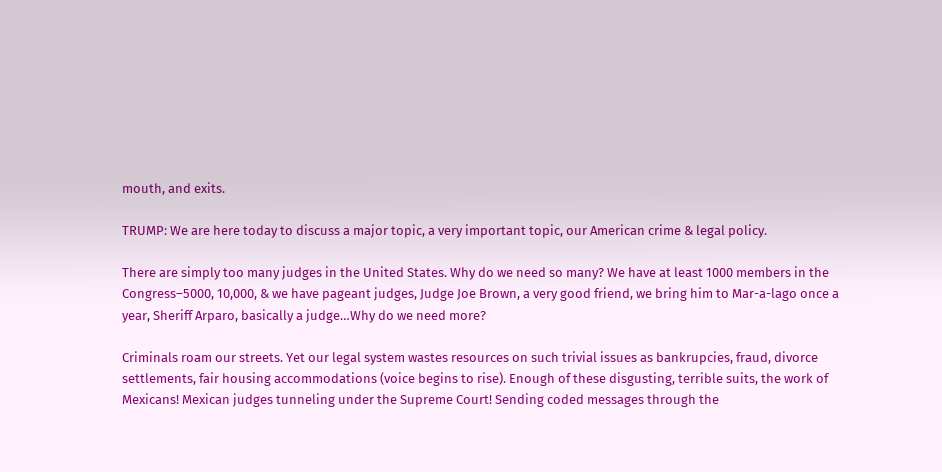mouth, and exits.

TRUMP: We are here today to discuss a major topic, a very important topic, our American crime & legal policy.

There are simply too many judges in the United States. Why do we need so many? We have at least 1000 members in the Congress–5000, 10,000, & we have pageant judges, Judge Joe Brown, a very good friend, we bring him to Mar-a-lago once a year, Sheriff Arparo, basically a judge…Why do we need more?

Criminals roam our streets. Yet our legal system wastes resources on such trivial issues as bankrupcies, fraud, divorce settlements, fair housing accommodations (voice begins to rise). Enough of these disgusting, terrible suits, the work of Mexicans! Mexican judges tunneling under the Supreme Court! Sending coded messages through the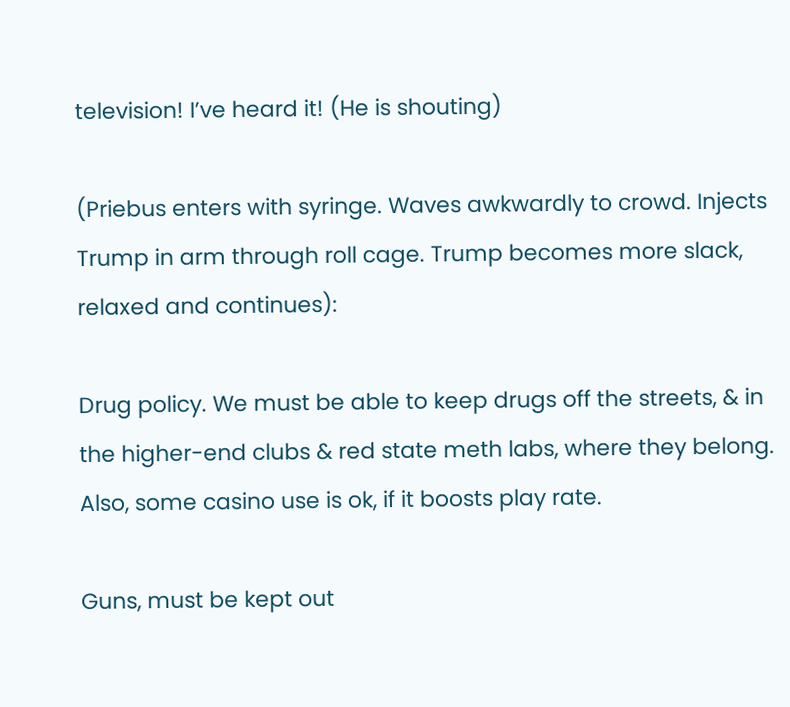television! I’ve heard it! (He is shouting)

(Priebus enters with syringe. Waves awkwardly to crowd. Injects Trump in arm through roll cage. Trump becomes more slack, relaxed and continues):

Drug policy. We must be able to keep drugs off the streets, & in the higher-end clubs & red state meth labs, where they belong. Also, some casino use is ok, if it boosts play rate.

Guns, must be kept out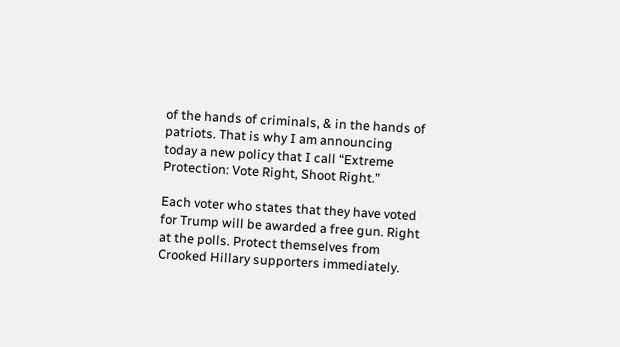of the hands of criminals, & in the hands of patriots. That is why I am announcing today a new policy that I call “Extreme Protection: Vote Right, Shoot Right.”

Each voter who states that they have voted for Trump will be awarded a free gun. Right at the polls. Protect themselves from Crooked Hillary supporters immediately.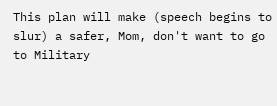This plan will make (speech begins to slur) a safer, Mom, don't want to go to Military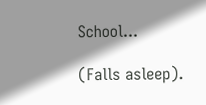School...

(Falls asleep).